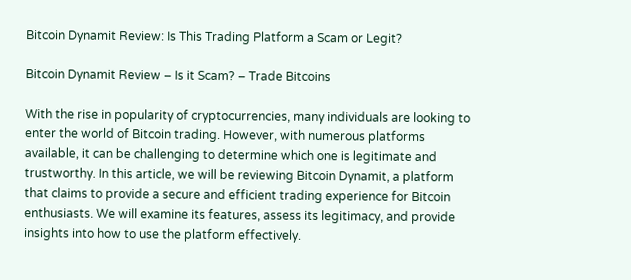Bitcoin Dynamit Review: Is This Trading Platform a Scam or Legit?

Bitcoin Dynamit Review – Is it Scam? – Trade Bitcoins

With the rise in popularity of cryptocurrencies, many individuals are looking to enter the world of Bitcoin trading. However, with numerous platforms available, it can be challenging to determine which one is legitimate and trustworthy. In this article, we will be reviewing Bitcoin Dynamit, a platform that claims to provide a secure and efficient trading experience for Bitcoin enthusiasts. We will examine its features, assess its legitimacy, and provide insights into how to use the platform effectively.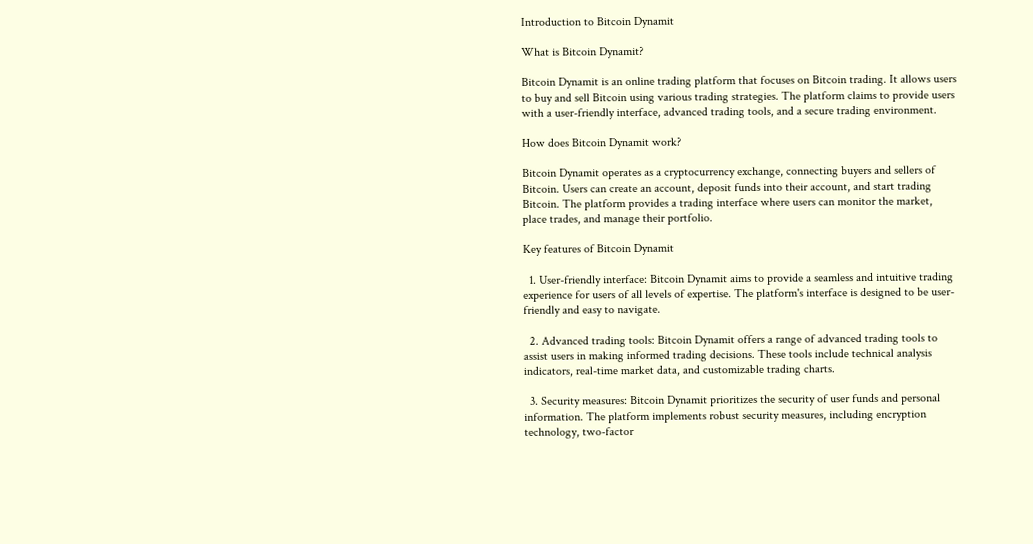Introduction to Bitcoin Dynamit

What is Bitcoin Dynamit?

Bitcoin Dynamit is an online trading platform that focuses on Bitcoin trading. It allows users to buy and sell Bitcoin using various trading strategies. The platform claims to provide users with a user-friendly interface, advanced trading tools, and a secure trading environment.

How does Bitcoin Dynamit work?

Bitcoin Dynamit operates as a cryptocurrency exchange, connecting buyers and sellers of Bitcoin. Users can create an account, deposit funds into their account, and start trading Bitcoin. The platform provides a trading interface where users can monitor the market, place trades, and manage their portfolio.

Key features of Bitcoin Dynamit

  1. User-friendly interface: Bitcoin Dynamit aims to provide a seamless and intuitive trading experience for users of all levels of expertise. The platform's interface is designed to be user-friendly and easy to navigate.

  2. Advanced trading tools: Bitcoin Dynamit offers a range of advanced trading tools to assist users in making informed trading decisions. These tools include technical analysis indicators, real-time market data, and customizable trading charts.

  3. Security measures: Bitcoin Dynamit prioritizes the security of user funds and personal information. The platform implements robust security measures, including encryption technology, two-factor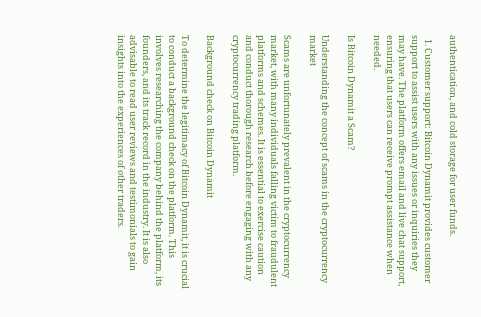authentication, and cold storage for user funds.

  1. Customer support: Bitcoin Dynamit provides customer support to assist users with any issues or inquiries they may have. The platform offers email and live chat support, ensuring that users can receive prompt assistance when needed.

Is Bitcoin Dynamit a Scam?

Understanding the concept of scams in the cryptocurrency market

Scams are unfortunately prevalent in the cryptocurrency market, with many individuals falling victim to fraudulent platforms and schemes. It is essential to exercise caution and conduct thorough research before engaging with any cryptocurrency trading platform.

Background check on Bitcoin Dynamit

To determine the legitimacy of Bitcoin Dynamit, it is crucial to conduct a background check on the platform. This involves researching the company behind the platform, its founders, and its track record in the industry. It is also advisable to read user reviews and testimonials to gain insights into the experiences of other traders.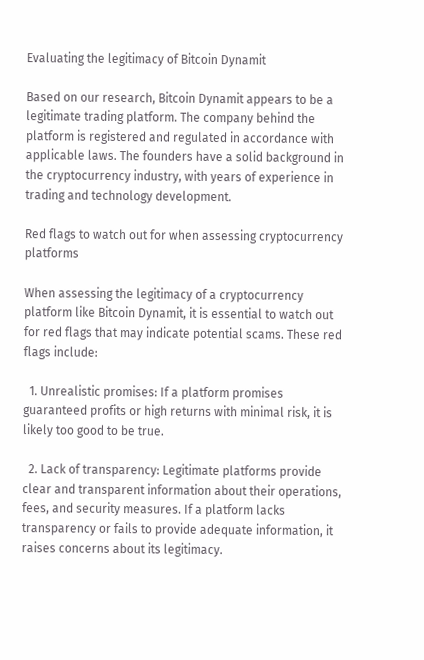Evaluating the legitimacy of Bitcoin Dynamit

Based on our research, Bitcoin Dynamit appears to be a legitimate trading platform. The company behind the platform is registered and regulated in accordance with applicable laws. The founders have a solid background in the cryptocurrency industry, with years of experience in trading and technology development.

Red flags to watch out for when assessing cryptocurrency platforms

When assessing the legitimacy of a cryptocurrency platform like Bitcoin Dynamit, it is essential to watch out for red flags that may indicate potential scams. These red flags include:

  1. Unrealistic promises: If a platform promises guaranteed profits or high returns with minimal risk, it is likely too good to be true.

  2. Lack of transparency: Legitimate platforms provide clear and transparent information about their operations, fees, and security measures. If a platform lacks transparency or fails to provide adequate information, it raises concerns about its legitimacy.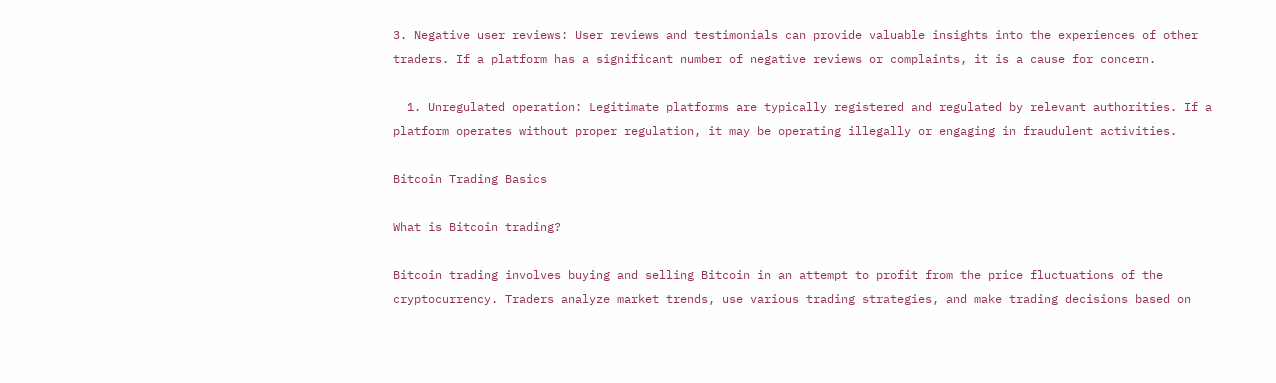3. Negative user reviews: User reviews and testimonials can provide valuable insights into the experiences of other traders. If a platform has a significant number of negative reviews or complaints, it is a cause for concern.

  1. Unregulated operation: Legitimate platforms are typically registered and regulated by relevant authorities. If a platform operates without proper regulation, it may be operating illegally or engaging in fraudulent activities.

Bitcoin Trading Basics

What is Bitcoin trading?

Bitcoin trading involves buying and selling Bitcoin in an attempt to profit from the price fluctuations of the cryptocurrency. Traders analyze market trends, use various trading strategies, and make trading decisions based on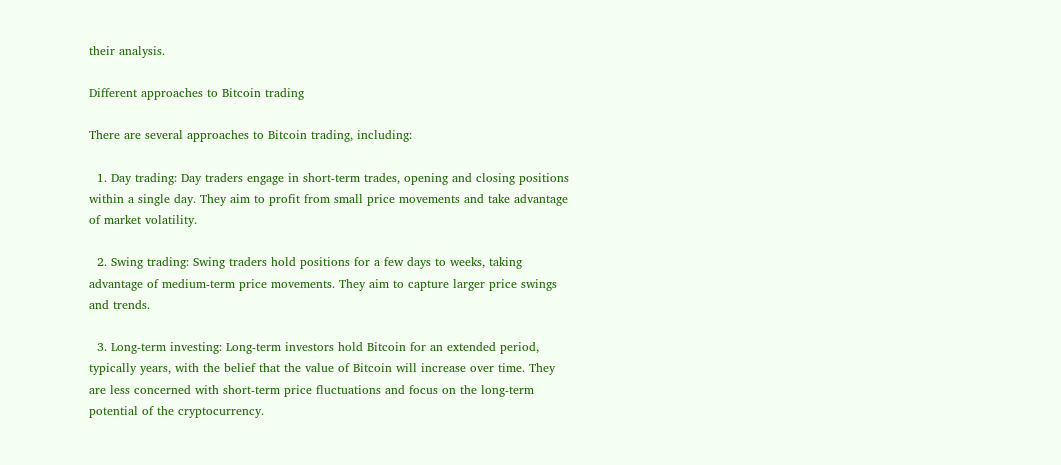their analysis.

Different approaches to Bitcoin trading

There are several approaches to Bitcoin trading, including:

  1. Day trading: Day traders engage in short-term trades, opening and closing positions within a single day. They aim to profit from small price movements and take advantage of market volatility.

  2. Swing trading: Swing traders hold positions for a few days to weeks, taking advantage of medium-term price movements. They aim to capture larger price swings and trends.

  3. Long-term investing: Long-term investors hold Bitcoin for an extended period, typically years, with the belief that the value of Bitcoin will increase over time. They are less concerned with short-term price fluctuations and focus on the long-term potential of the cryptocurrency.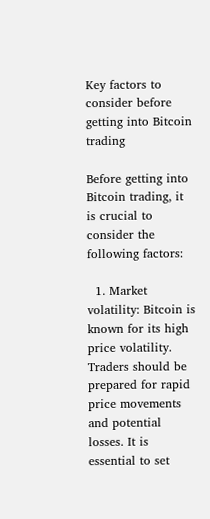Key factors to consider before getting into Bitcoin trading

Before getting into Bitcoin trading, it is crucial to consider the following factors:

  1. Market volatility: Bitcoin is known for its high price volatility. Traders should be prepared for rapid price movements and potential losses. It is essential to set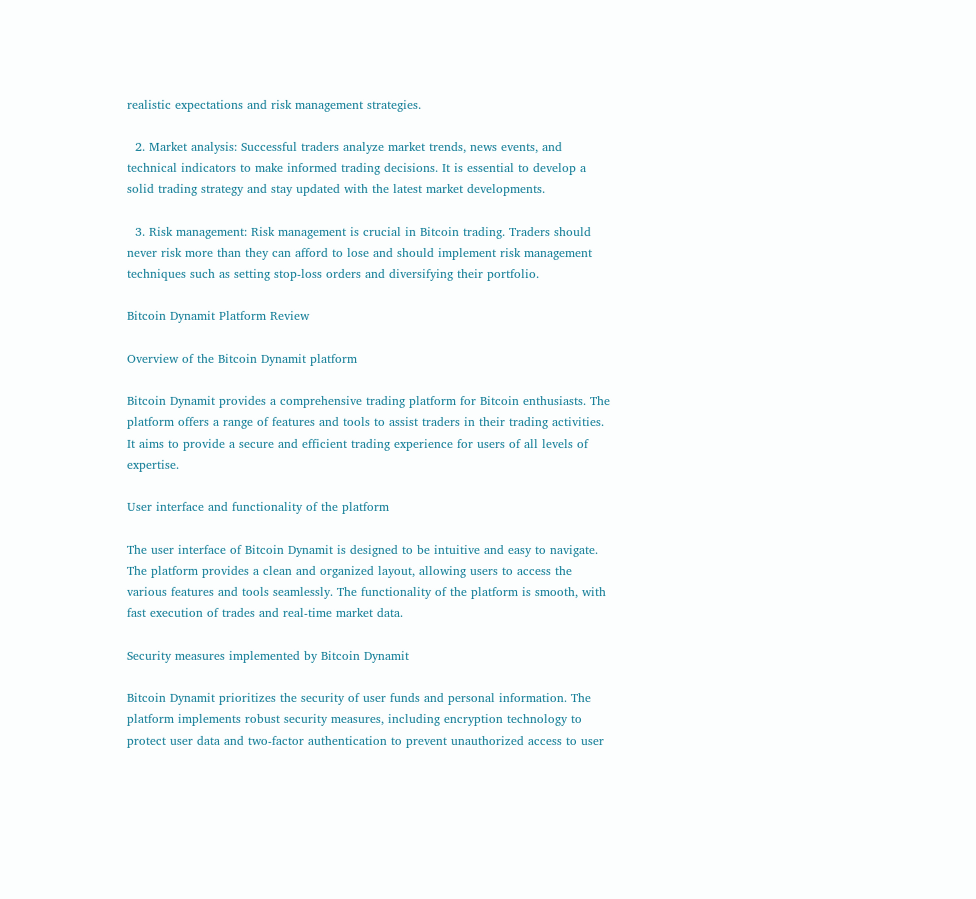realistic expectations and risk management strategies.

  2. Market analysis: Successful traders analyze market trends, news events, and technical indicators to make informed trading decisions. It is essential to develop a solid trading strategy and stay updated with the latest market developments.

  3. Risk management: Risk management is crucial in Bitcoin trading. Traders should never risk more than they can afford to lose and should implement risk management techniques such as setting stop-loss orders and diversifying their portfolio.

Bitcoin Dynamit Platform Review

Overview of the Bitcoin Dynamit platform

Bitcoin Dynamit provides a comprehensive trading platform for Bitcoin enthusiasts. The platform offers a range of features and tools to assist traders in their trading activities. It aims to provide a secure and efficient trading experience for users of all levels of expertise.

User interface and functionality of the platform

The user interface of Bitcoin Dynamit is designed to be intuitive and easy to navigate. The platform provides a clean and organized layout, allowing users to access the various features and tools seamlessly. The functionality of the platform is smooth, with fast execution of trades and real-time market data.

Security measures implemented by Bitcoin Dynamit

Bitcoin Dynamit prioritizes the security of user funds and personal information. The platform implements robust security measures, including encryption technology to protect user data and two-factor authentication to prevent unauthorized access to user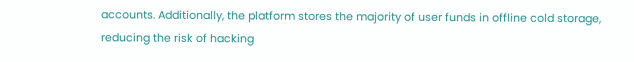accounts. Additionally, the platform stores the majority of user funds in offline cold storage, reducing the risk of hacking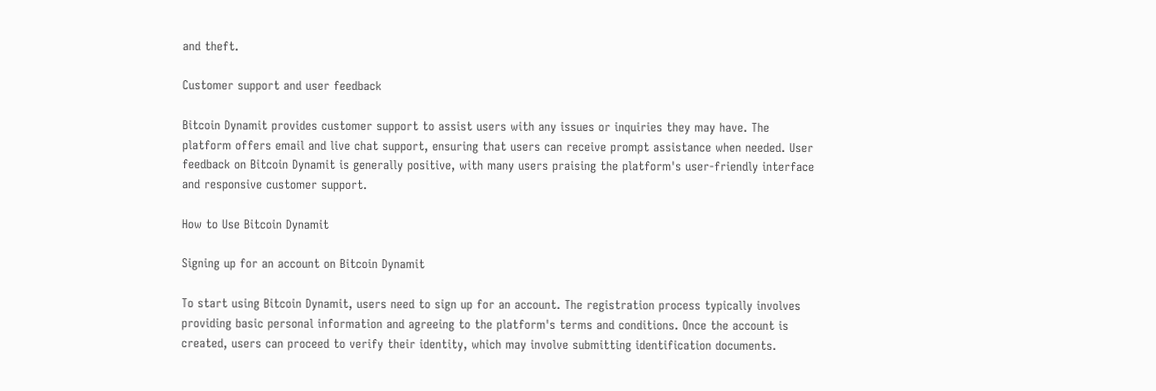and theft.

Customer support and user feedback

Bitcoin Dynamit provides customer support to assist users with any issues or inquiries they may have. The platform offers email and live chat support, ensuring that users can receive prompt assistance when needed. User feedback on Bitcoin Dynamit is generally positive, with many users praising the platform's user-friendly interface and responsive customer support.

How to Use Bitcoin Dynamit

Signing up for an account on Bitcoin Dynamit

To start using Bitcoin Dynamit, users need to sign up for an account. The registration process typically involves providing basic personal information and agreeing to the platform's terms and conditions. Once the account is created, users can proceed to verify their identity, which may involve submitting identification documents.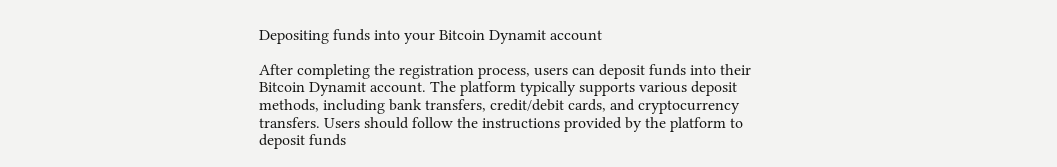Depositing funds into your Bitcoin Dynamit account

After completing the registration process, users can deposit funds into their Bitcoin Dynamit account. The platform typically supports various deposit methods, including bank transfers, credit/debit cards, and cryptocurrency transfers. Users should follow the instructions provided by the platform to deposit funds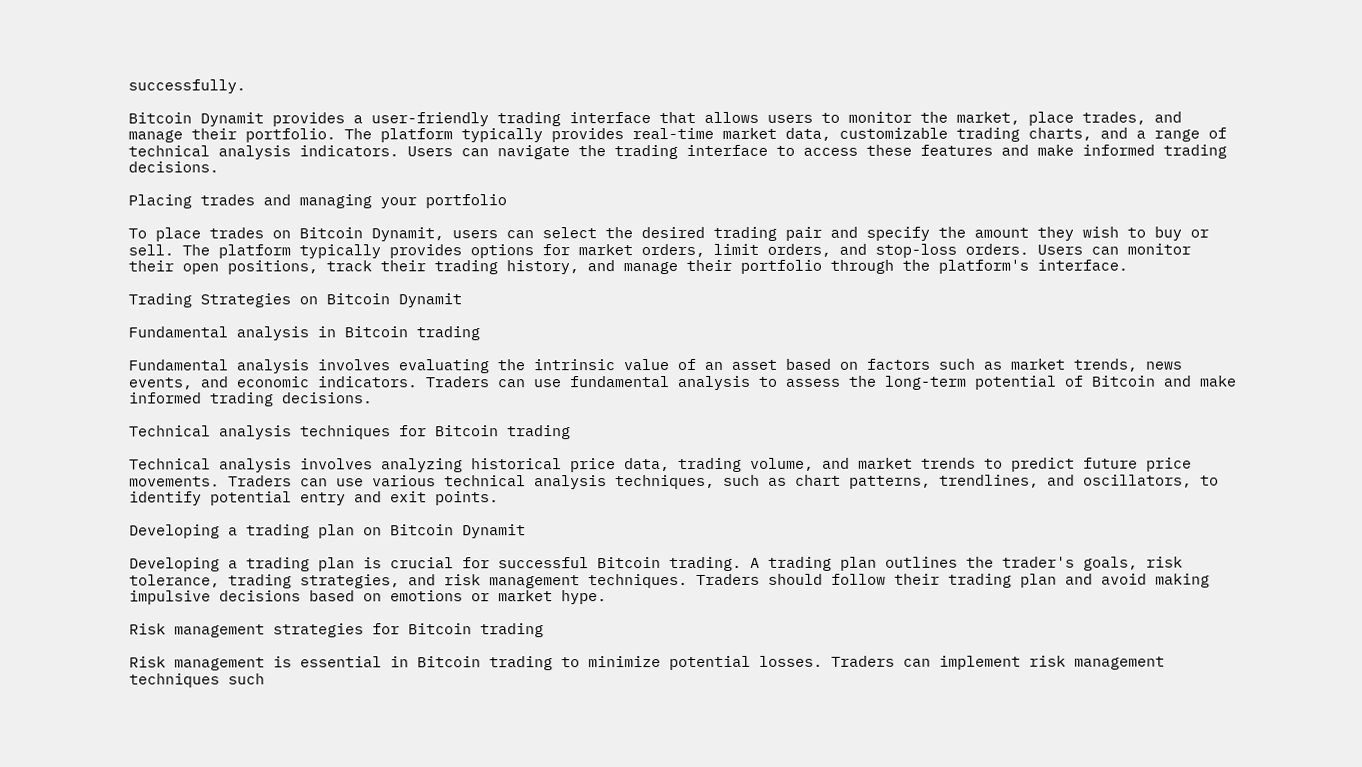successfully.

Bitcoin Dynamit provides a user-friendly trading interface that allows users to monitor the market, place trades, and manage their portfolio. The platform typically provides real-time market data, customizable trading charts, and a range of technical analysis indicators. Users can navigate the trading interface to access these features and make informed trading decisions.

Placing trades and managing your portfolio

To place trades on Bitcoin Dynamit, users can select the desired trading pair and specify the amount they wish to buy or sell. The platform typically provides options for market orders, limit orders, and stop-loss orders. Users can monitor their open positions, track their trading history, and manage their portfolio through the platform's interface.

Trading Strategies on Bitcoin Dynamit

Fundamental analysis in Bitcoin trading

Fundamental analysis involves evaluating the intrinsic value of an asset based on factors such as market trends, news events, and economic indicators. Traders can use fundamental analysis to assess the long-term potential of Bitcoin and make informed trading decisions.

Technical analysis techniques for Bitcoin trading

Technical analysis involves analyzing historical price data, trading volume, and market trends to predict future price movements. Traders can use various technical analysis techniques, such as chart patterns, trendlines, and oscillators, to identify potential entry and exit points.

Developing a trading plan on Bitcoin Dynamit

Developing a trading plan is crucial for successful Bitcoin trading. A trading plan outlines the trader's goals, risk tolerance, trading strategies, and risk management techniques. Traders should follow their trading plan and avoid making impulsive decisions based on emotions or market hype.

Risk management strategies for Bitcoin trading

Risk management is essential in Bitcoin trading to minimize potential losses. Traders can implement risk management techniques such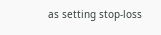as setting stop-loss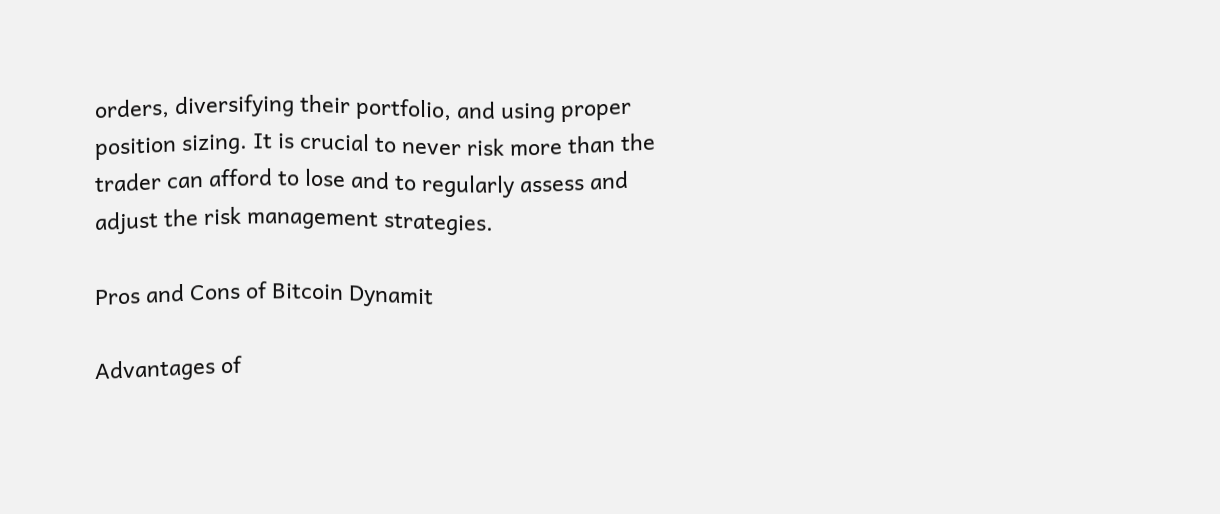orders, diversifying their portfolio, and using proper position sizing. It is crucial to never risk more than the trader can afford to lose and to regularly assess and adjust the risk management strategies.

Pros and Cons of Bitcoin Dynamit

Advantages of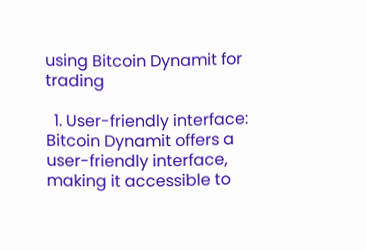using Bitcoin Dynamit for trading

  1. User-friendly interface: Bitcoin Dynamit offers a user-friendly interface, making it accessible to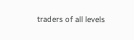traders of all levels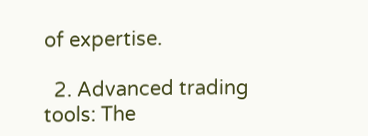of expertise.

  2. Advanced trading tools: The